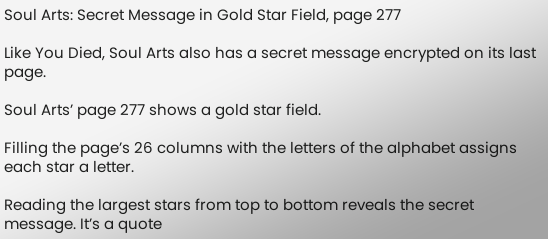Soul Arts: Secret Message in Gold Star Field, page 277

Like You Died, Soul Arts also has a secret message encrypted on its last page.

Soul Arts’ page 277 shows a gold star field.

Filling the page’s 26 columns with the letters of the alphabet assigns each star a letter.

Reading the largest stars from top to bottom reveals the secret message. It’s a quote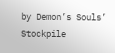by Demon’s Souls’ Stockpile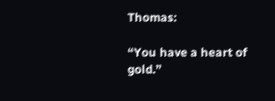Thomas:

“You have a heart of gold.”